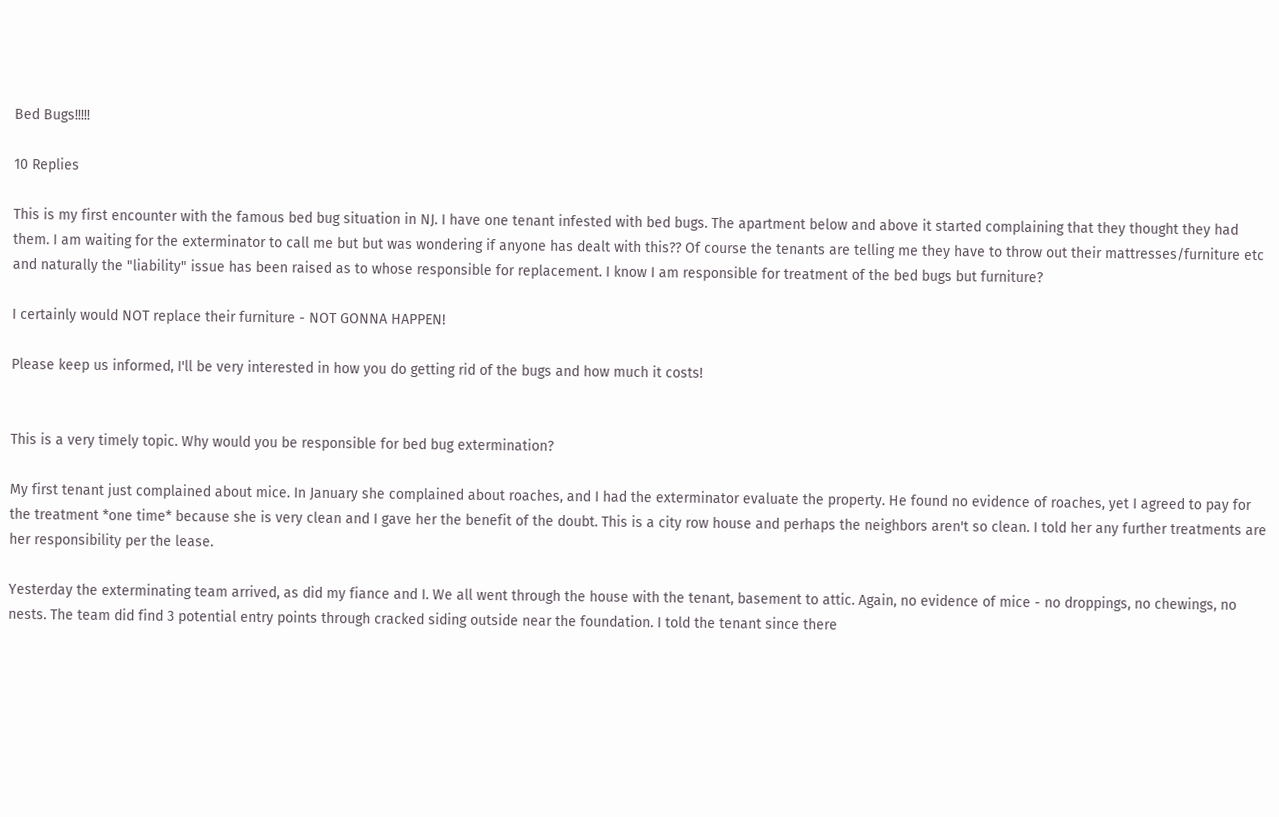Bed Bugs!!!!!

10 Replies

This is my first encounter with the famous bed bug situation in NJ. I have one tenant infested with bed bugs. The apartment below and above it started complaining that they thought they had them. I am waiting for the exterminator to call me but but was wondering if anyone has dealt with this?? Of course the tenants are telling me they have to throw out their mattresses/furniture etc and naturally the "liability" issue has been raised as to whose responsible for replacement. I know I am responsible for treatment of the bed bugs but furniture?

I certainly would NOT replace their furniture - NOT GONNA HAPPEN!

Please keep us informed, I'll be very interested in how you do getting rid of the bugs and how much it costs!


This is a very timely topic. Why would you be responsible for bed bug extermination?

My first tenant just complained about mice. In January she complained about roaches, and I had the exterminator evaluate the property. He found no evidence of roaches, yet I agreed to pay for the treatment *one time* because she is very clean and I gave her the benefit of the doubt. This is a city row house and perhaps the neighbors aren't so clean. I told her any further treatments are her responsibility per the lease.

Yesterday the exterminating team arrived, as did my fiance and I. We all went through the house with the tenant, basement to attic. Again, no evidence of mice - no droppings, no chewings, no nests. The team did find 3 potential entry points through cracked siding outside near the foundation. I told the tenant since there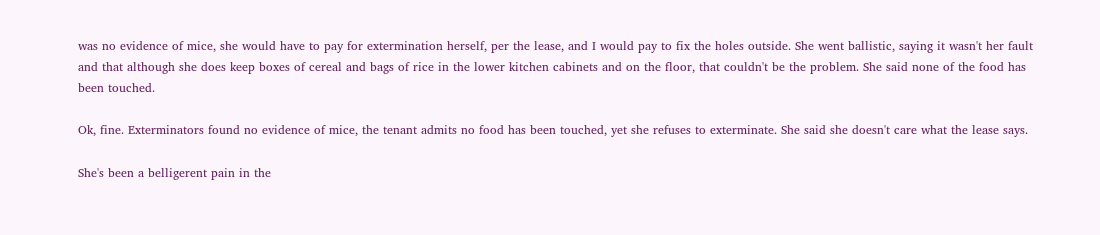was no evidence of mice, she would have to pay for extermination herself, per the lease, and I would pay to fix the holes outside. She went ballistic, saying it wasn't her fault and that although she does keep boxes of cereal and bags of rice in the lower kitchen cabinets and on the floor, that couldn't be the problem. She said none of the food has been touched.

Ok, fine. Exterminators found no evidence of mice, the tenant admits no food has been touched, yet she refuses to exterminate. She said she doesn't care what the lease says.

She's been a belligerent pain in the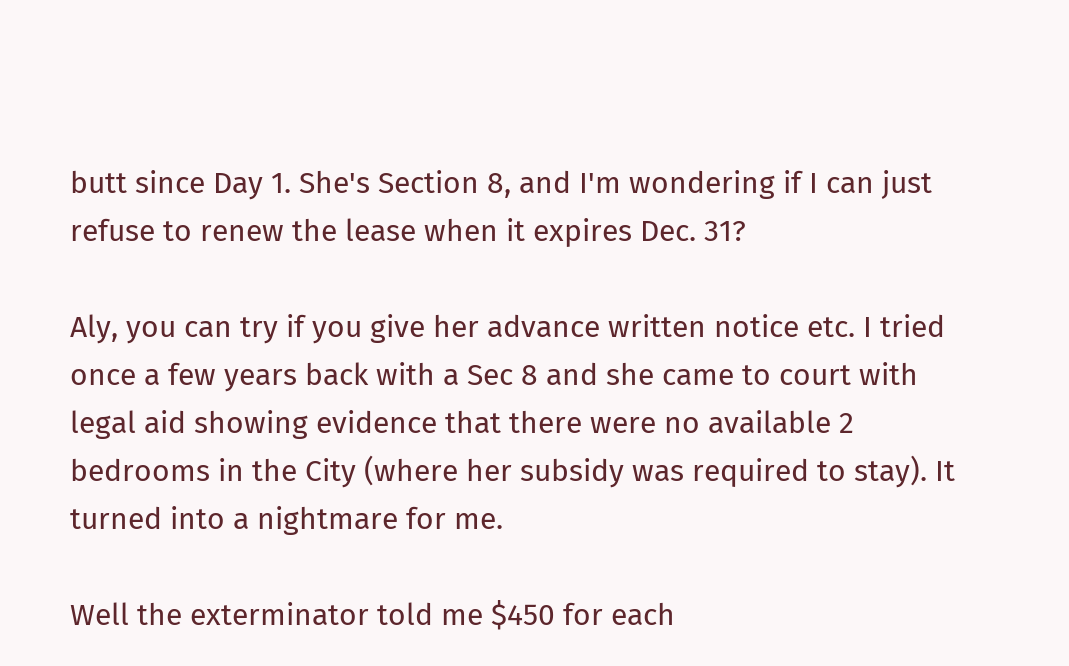butt since Day 1. She's Section 8, and I'm wondering if I can just refuse to renew the lease when it expires Dec. 31?

Aly, you can try if you give her advance written notice etc. I tried once a few years back with a Sec 8 and she came to court with legal aid showing evidence that there were no available 2 bedrooms in the City (where her subsidy was required to stay). It turned into a nightmare for me.

Well the exterminator told me $450 for each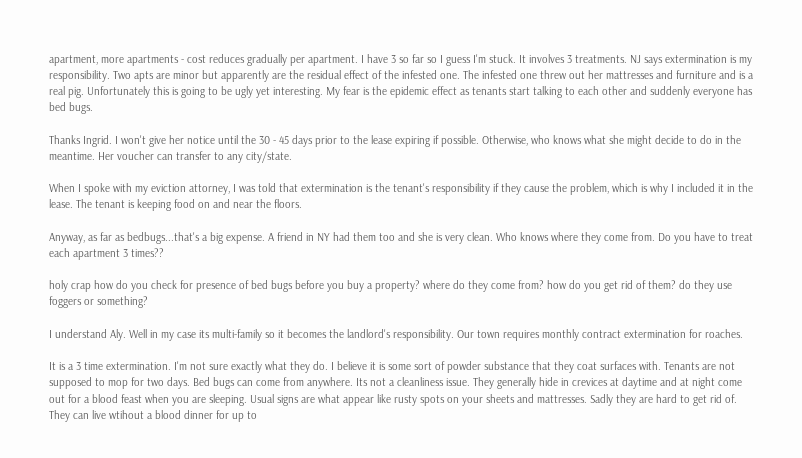apartment, more apartments - cost reduces gradually per apartment. I have 3 so far so I guess I'm stuck. It involves 3 treatments. NJ says extermination is my responsibility. Two apts are minor but apparently are the residual effect of the infested one. The infested one threw out her mattresses and furniture and is a real pig. Unfortunately this is going to be ugly yet interesting. My fear is the epidemic effect as tenants start talking to each other and suddenly everyone has bed bugs.

Thanks Ingrid. I won't give her notice until the 30 - 45 days prior to the lease expiring if possible. Otherwise, who knows what she might decide to do in the meantime. Her voucher can transfer to any city/state.

When I spoke with my eviction attorney, I was told that extermination is the tenant's responsibility if they cause the problem, which is why I included it in the lease. The tenant is keeping food on and near the floors.

Anyway, as far as bedbugs...that's a big expense. A friend in NY had them too and she is very clean. Who knows where they come from. Do you have to treat each apartment 3 times??

holy crap how do you check for presence of bed bugs before you buy a property? where do they come from? how do you get rid of them? do they use foggers or something?

I understand Aly. Well in my case its multi-family so it becomes the landlord's responsibility. Our town requires monthly contract extermination for roaches.

It is a 3 time extermination. I'm not sure exactly what they do. I believe it is some sort of powder substance that they coat surfaces with. Tenants are not supposed to mop for two days. Bed bugs can come from anywhere. Its not a cleanliness issue. They generally hide in crevices at daytime and at night come out for a blood feast when you are sleeping. Usual signs are what appear like rusty spots on your sheets and mattresses. Sadly they are hard to get rid of. They can live wtihout a blood dinner for up to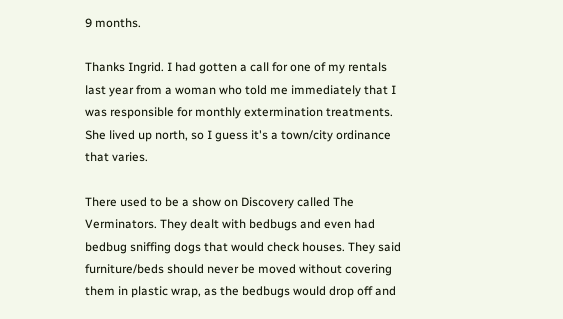9 months.

Thanks Ingrid. I had gotten a call for one of my rentals last year from a woman who told me immediately that I was responsible for monthly extermination treatments. She lived up north, so I guess it's a town/city ordinance that varies.

There used to be a show on Discovery called The Verminators. They dealt with bedbugs and even had bedbug sniffing dogs that would check houses. They said furniture/beds should never be moved without covering them in plastic wrap, as the bedbugs would drop off and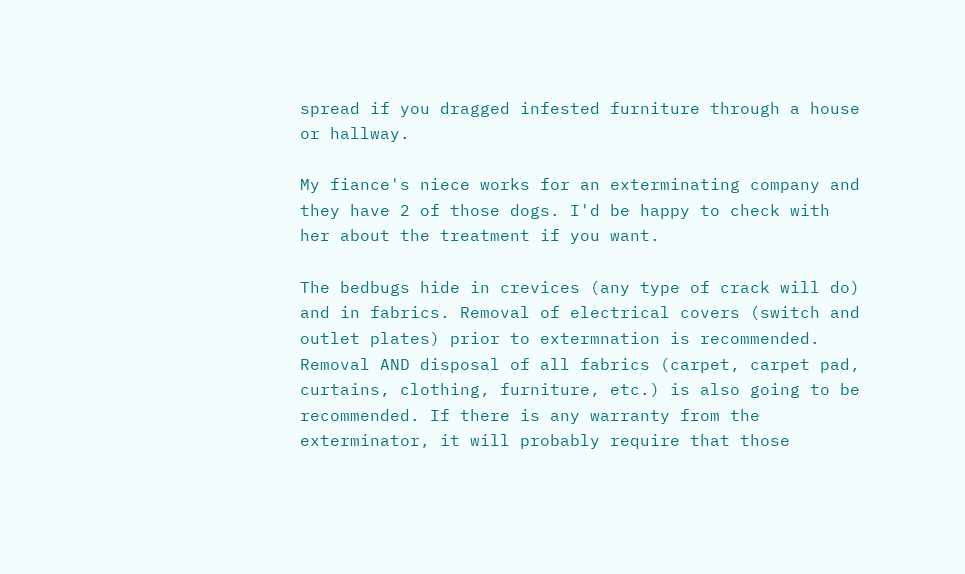spread if you dragged infested furniture through a house or hallway.

My fiance's niece works for an exterminating company and they have 2 of those dogs. I'd be happy to check with her about the treatment if you want.

The bedbugs hide in crevices (any type of crack will do) and in fabrics. Removal of electrical covers (switch and outlet plates) prior to extermnation is recommended. Removal AND disposal of all fabrics (carpet, carpet pad, curtains, clothing, furniture, etc.) is also going to be recommended. If there is any warranty from the exterminator, it will probably require that those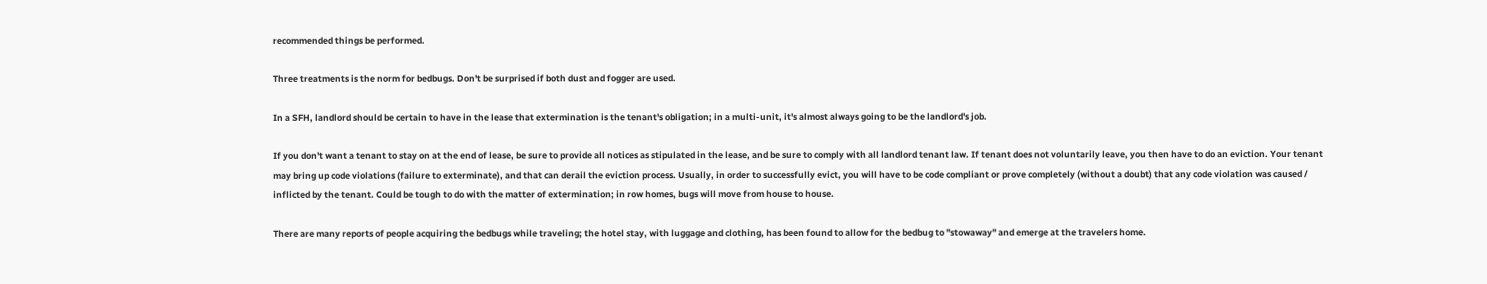recommended things be performed.

Three treatments is the norm for bedbugs. Don't be surprised if both dust and fogger are used.

In a SFH, landlord should be certain to have in the lease that extermination is the tenant's obligation; in a multi-unit, it's almost always going to be the landlord's job.

If you don't want a tenant to stay on at the end of lease, be sure to provide all notices as stipulated in the lease, and be sure to comply with all landlord tenant law. If tenant does not voluntarily leave, you then have to do an eviction. Your tenant may bring up code violations (failure to exterminate), and that can derail the eviction process. Usually, in order to successfully evict, you will have to be code compliant or prove completely (without a doubt) that any code violation was caused / inflicted by the tenant. Could be tough to do with the matter of extermination; in row homes, bugs will move from house to house.

There are many reports of people acquiring the bedbugs while traveling; the hotel stay, with luggage and clothing, has been found to allow for the bedbug to "stowaway" and emerge at the travelers home.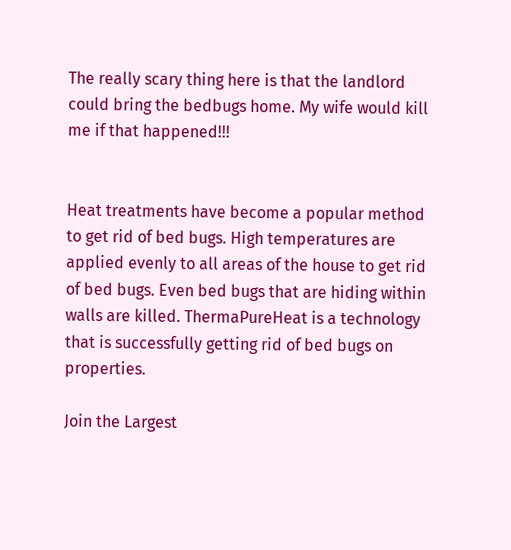The really scary thing here is that the landlord could bring the bedbugs home. My wife would kill me if that happened!!!


Heat treatments have become a popular method to get rid of bed bugs. High temperatures are applied evenly to all areas of the house to get rid of bed bugs. Even bed bugs that are hiding within walls are killed. ThermaPureHeat is a technology that is successfully getting rid of bed bugs on properties.

Join the Largest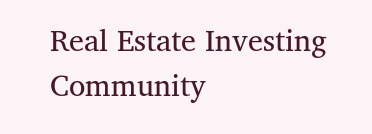Real Estate Investing Community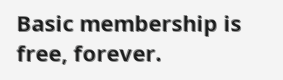Basic membership is free, forever.